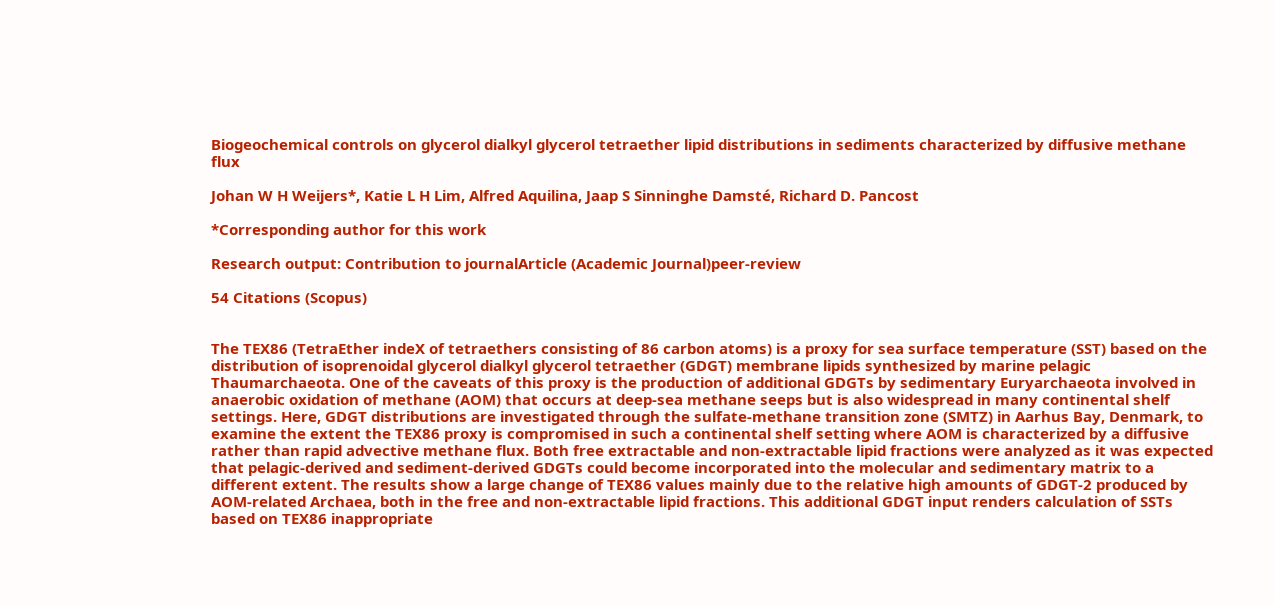Biogeochemical controls on glycerol dialkyl glycerol tetraether lipid distributions in sediments characterized by diffusive methane flux

Johan W H Weijers*, Katie L H Lim, Alfred Aquilina, Jaap S Sinninghe Damsté, Richard D. Pancost

*Corresponding author for this work

Research output: Contribution to journalArticle (Academic Journal)peer-review

54 Citations (Scopus)


The TEX86 (TetraEther indeX of tetraethers consisting of 86 carbon atoms) is a proxy for sea surface temperature (SST) based on the distribution of isoprenoidal glycerol dialkyl glycerol tetraether (GDGT) membrane lipids synthesized by marine pelagic Thaumarchaeota. One of the caveats of this proxy is the production of additional GDGTs by sedimentary Euryarchaeota involved in anaerobic oxidation of methane (AOM) that occurs at deep-sea methane seeps but is also widespread in many continental shelf settings. Here, GDGT distributions are investigated through the sulfate-methane transition zone (SMTZ) in Aarhus Bay, Denmark, to examine the extent the TEX86 proxy is compromised in such a continental shelf setting where AOM is characterized by a diffusive rather than rapid advective methane flux. Both free extractable and non-extractable lipid fractions were analyzed as it was expected that pelagic-derived and sediment-derived GDGTs could become incorporated into the molecular and sedimentary matrix to a different extent. The results show a large change of TEX86 values mainly due to the relative high amounts of GDGT-2 produced by AOM-related Archaea, both in the free and non-extractable lipid fractions. This additional GDGT input renders calculation of SSTs based on TEX86 inappropriate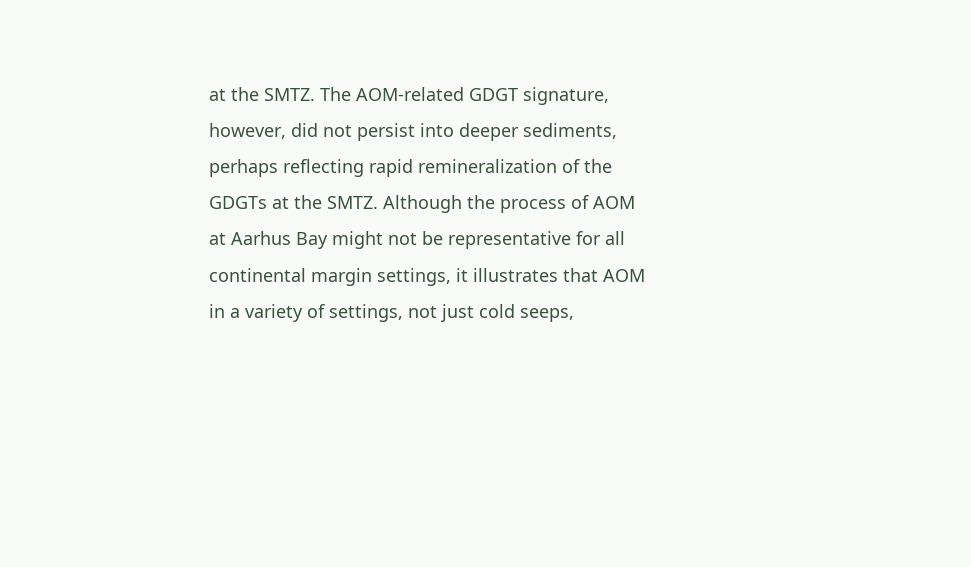at the SMTZ. The AOM-related GDGT signature, however, did not persist into deeper sediments, perhaps reflecting rapid remineralization of the GDGTs at the SMTZ. Although the process of AOM at Aarhus Bay might not be representative for all continental margin settings, it illustrates that AOM in a variety of settings, not just cold seeps,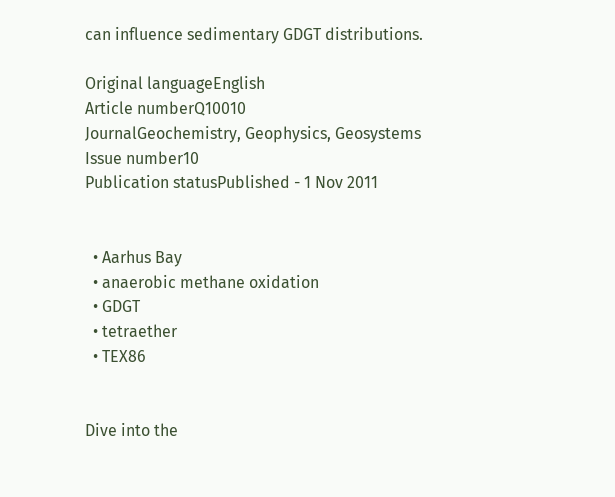can influence sedimentary GDGT distributions.

Original languageEnglish
Article numberQ10010
JournalGeochemistry, Geophysics, Geosystems
Issue number10
Publication statusPublished - 1 Nov 2011


  • Aarhus Bay
  • anaerobic methane oxidation
  • GDGT
  • tetraether
  • TEX86


Dive into the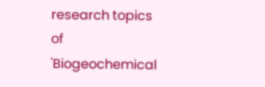research topics of 'Biogeochemical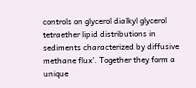controls on glycerol dialkyl glycerol tetraether lipid distributions in sediments characterized by diffusive methane flux'. Together they form a unique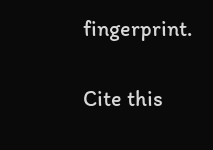fingerprint.

Cite this